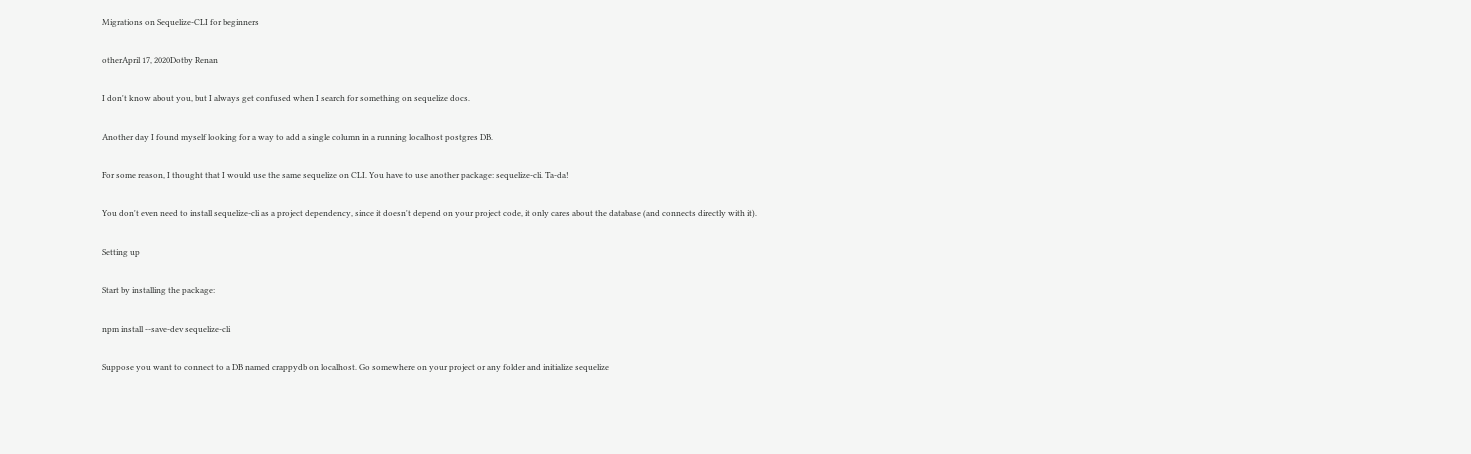Migrations on Sequelize-CLI for beginners

otherApril 17, 2020Dotby Renan

I don't know about you, but I always get confused when I search for something on sequelize docs.

Another day I found myself looking for a way to add a single column in a running localhost postgres DB.

For some reason, I thought that I would use the same sequelize on CLI. You have to use another package: sequelize-cli. Ta-da!

You don't even need to install sequelize-cli as a project dependency, since it doesn't depend on your project code, it only cares about the database (and connects directly with it).

Setting up

Start by installing the package:

npm install --save-dev sequelize-cli

Suppose you want to connect to a DB named crappydb on localhost. Go somewhere on your project or any folder and initialize sequelize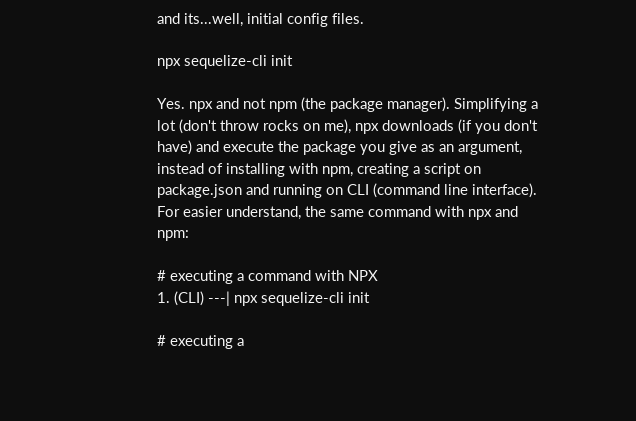and its...well, initial config files.

npx sequelize-cli init

Yes. npx and not npm (the package manager). Simplifying a lot (don't throw rocks on me), npx downloads (if you don't have) and execute the package you give as an argument, instead of installing with npm, creating a script on package.json and running on CLI (command line interface). For easier understand, the same command with npx and npm:

# executing a command with NPX
1. (CLI) ---| npx sequelize-cli init

# executing a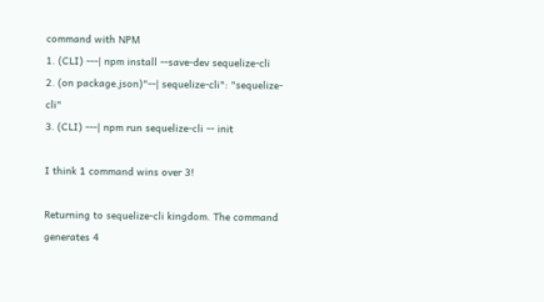command with NPM
1. (CLI) ---| npm install --save-dev sequelize-cli
2. (on package.json)"--| sequelize-cli": "sequelize-cli"
3. (CLI) ---| npm run sequelize-cli -- init

I think 1 command wins over 3!

Returning to sequelize-cli kingdom. The command generates 4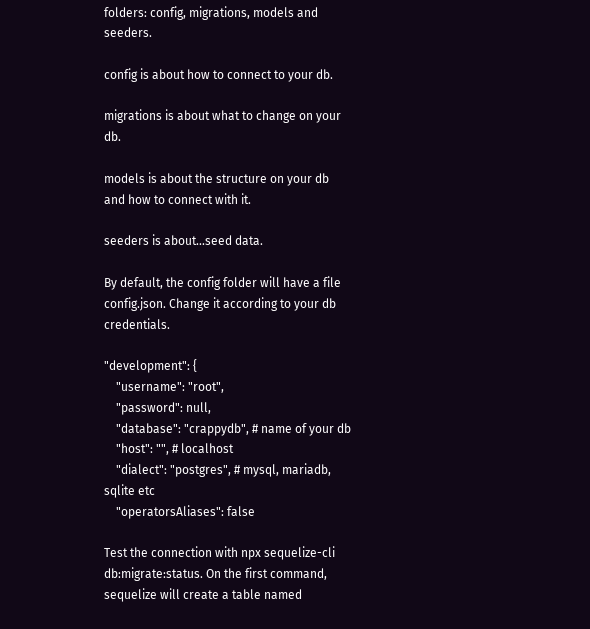folders: config, migrations, models and seeders.

config is about how to connect to your db.

migrations is about what to change on your db.

models is about the structure on your db and how to connect with it.

seeders is about...seed data.

By default, the config folder will have a file config.json. Change it according to your db credentials.

"development": {
    "username": "root",
    "password": null,
    "database": "crappydb", # name of your db
    "host": "", # localhost
    "dialect": "postgres", # mysql, mariadb, sqlite etc
    "operatorsAliases": false

Test the connection with npx sequelize-cli db:migrate:status. On the first command, sequelize will create a table named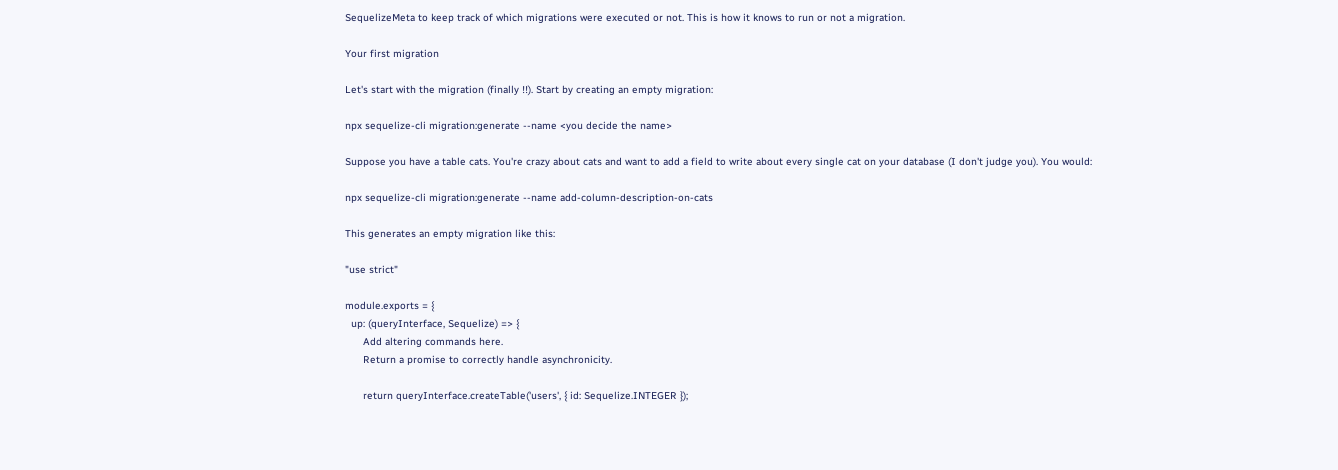SequelizeMeta to keep track of which migrations were executed or not. This is how it knows to run or not a migration.

Your first migration

Let's start with the migration (finally !!). Start by creating an empty migration:

npx sequelize-cli migration:generate --name <you decide the name>

Suppose you have a table cats. You're crazy about cats and want to add a field to write about every single cat on your database (I don't judge you). You would:

npx sequelize-cli migration:generate --name add-column-description-on-cats

This generates an empty migration like this:

"use strict"

module.exports = {
  up: (queryInterface, Sequelize) => {
      Add altering commands here.
      Return a promise to correctly handle asynchronicity.

      return queryInterface.createTable('users', { id: Sequelize.INTEGER });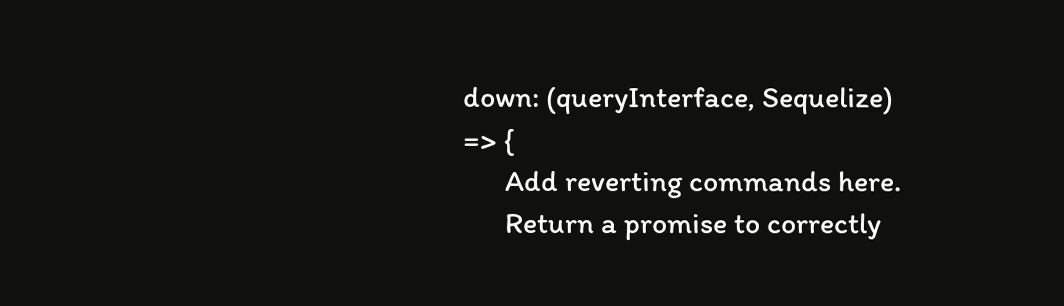down: (queryInterface, Sequelize) => {
      Add reverting commands here.
      Return a promise to correctly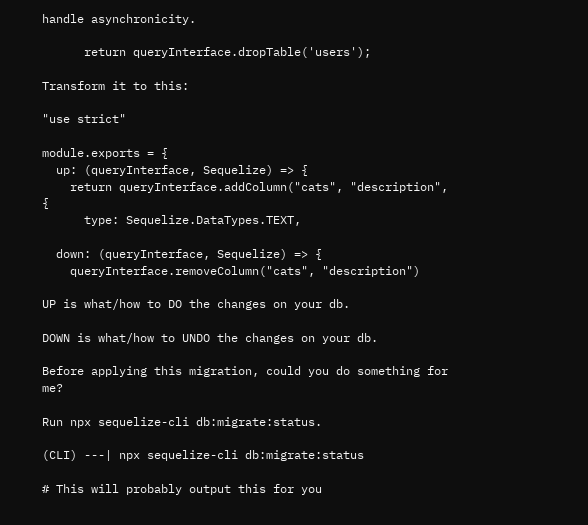handle asynchronicity.

      return queryInterface.dropTable('users');

Transform it to this:

"use strict"

module.exports = {
  up: (queryInterface, Sequelize) => {
    return queryInterface.addColumn("cats", "description", {
      type: Sequelize.DataTypes.TEXT,

  down: (queryInterface, Sequelize) => {
    queryInterface.removeColumn("cats", "description")

UP is what/how to DO the changes on your db.

DOWN is what/how to UNDO the changes on your db.

Before applying this migration, could you do something for me?

Run npx sequelize-cli db:migrate:status.

(CLI) ---| npx sequelize-cli db:migrate:status

# This will probably output this for you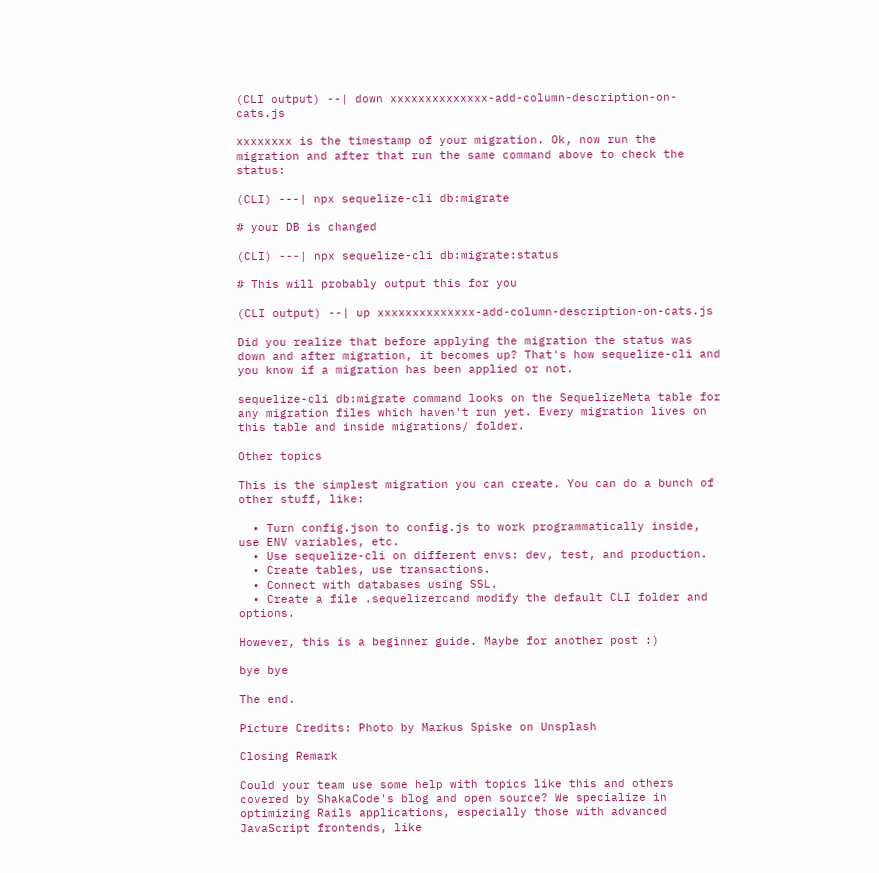(CLI output) --| down xxxxxxxxxxxxxx-add-column-description-on-cats.js

xxxxxxxx is the timestamp of your migration. Ok, now run the migration and after that run the same command above to check the status:

(CLI) ---| npx sequelize-cli db:migrate

# your DB is changed

(CLI) ---| npx sequelize-cli db:migrate:status

# This will probably output this for you

(CLI output) --| up xxxxxxxxxxxxxx-add-column-description-on-cats.js

Did you realize that before applying the migration the status was down and after migration, it becomes up? That's how sequelize-cli and you know if a migration has been applied or not.

sequelize-cli db:migrate command looks on the SequelizeMeta table for any migration files which haven't run yet. Every migration lives on this table and inside migrations/ folder.

Other topics

This is the simplest migration you can create. You can do a bunch of other stuff, like:

  • Turn config.json to config.js to work programmatically inside, use ENV variables, etc.
  • Use sequelize-cli on different envs: dev, test, and production.
  • Create tables, use transactions.
  • Connect with databases using SSL.
  • Create a file .sequelizercand modify the default CLI folder and options.

However, this is a beginner guide. Maybe for another post :)

bye bye

The end.

Picture Credits: Photo by Markus Spiske on Unsplash

Closing Remark

Could your team use some help with topics like this and others covered by ShakaCode's blog and open source? We specialize in optimizing Rails applications, especially those with advanced JavaScript frontends, like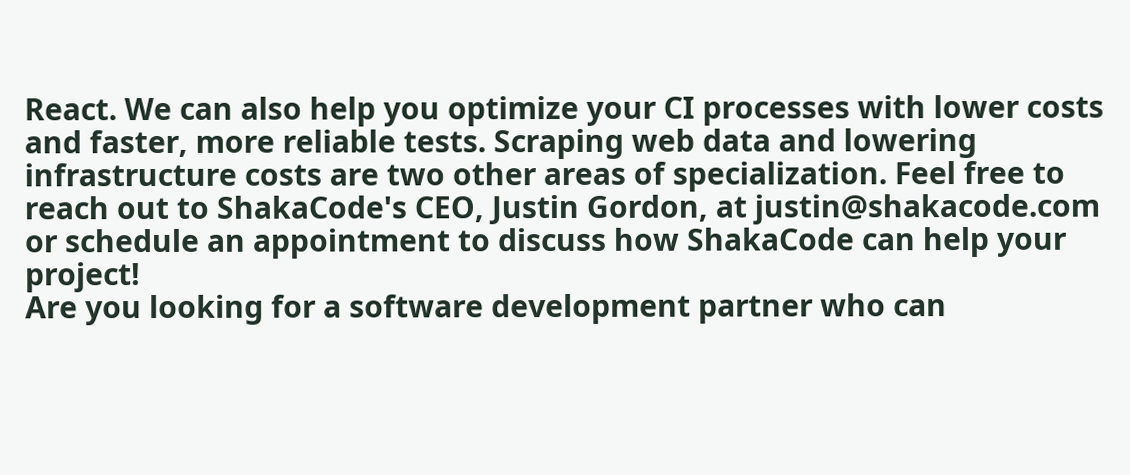React. We can also help you optimize your CI processes with lower costs and faster, more reliable tests. Scraping web data and lowering infrastructure costs are two other areas of specialization. Feel free to reach out to ShakaCode's CEO, Justin Gordon, at justin@shakacode.com or schedule an appointment to discuss how ShakaCode can help your project!
Are you looking for a software development partner who can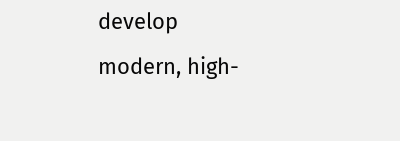develop modern, high-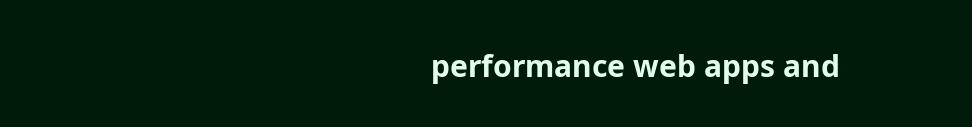performance web apps and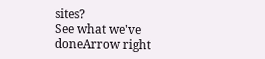sites?
See what we've doneArrow right